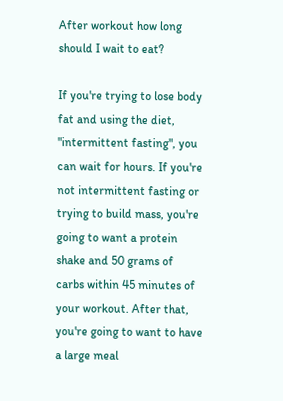After workout how long should I wait to eat?

If you're trying to lose body fat and using the diet, "intermittent fasting", you can wait for hours. If you're not intermittent fasting or trying to build mass, you're going to want a protein shake and 50 grams of carbs within 45 minutes of your workout. After that, you're going to want to have a large meal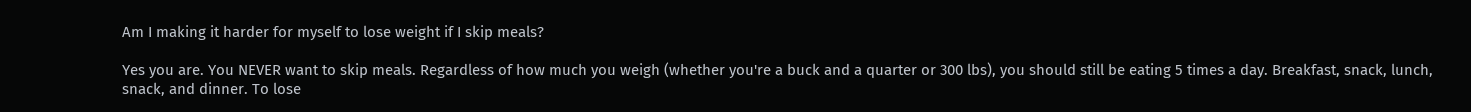Am I making it harder for myself to lose weight if I skip meals?

Yes you are. You NEVER want to skip meals. Regardless of how much you weigh (whether you're a buck and a quarter or 300 lbs), you should still be eating 5 times a day. Breakfast, snack, lunch, snack, and dinner. To lose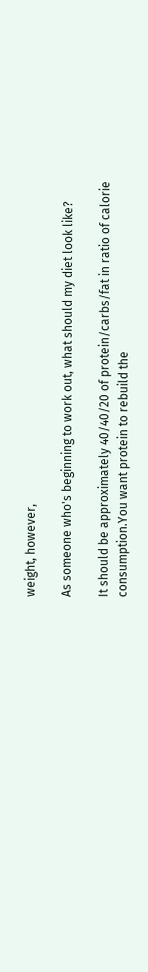weight, however,

As someone who's beginning to work out, what should my diet look like?

It should be approximately 40/40/20 of protein/carbs/fat in ratio of calorie consumption.You want protein to rebuild the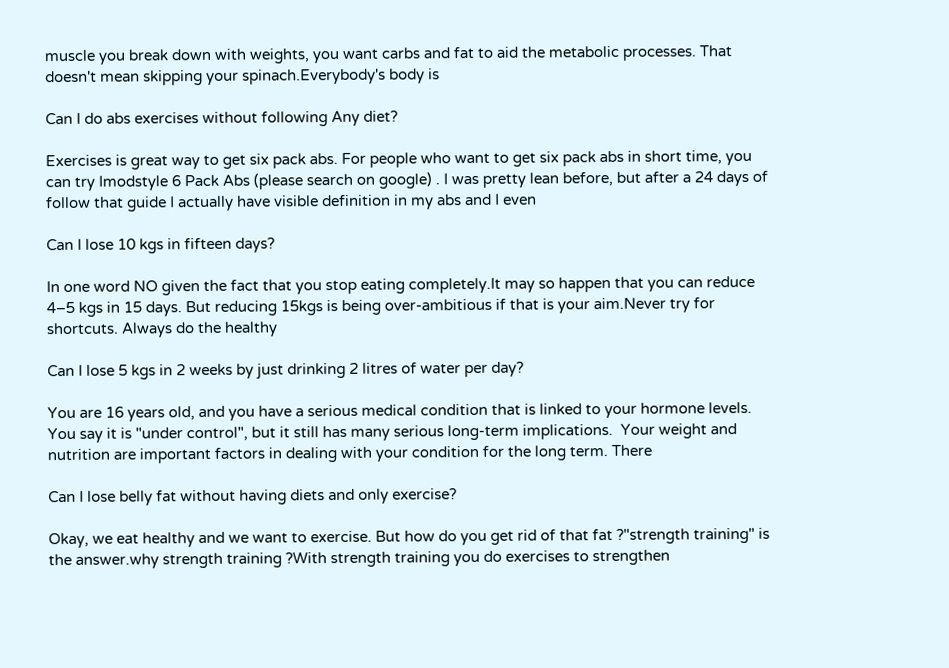muscle you break down with weights, you want carbs and fat to aid the metabolic processes. That doesn't mean skipping your spinach.Everybody's body is

Can I do abs exercises without following Any diet?

Exercises is great way to get six pack abs. For people who want to get six pack abs in short time, you can try Imodstyle 6 Pack Abs (please search on google) . I was pretty lean before, but after a 24 days of follow that guide I actually have visible definition in my abs and I even

Can I lose 10 kgs in fifteen days?

In one word NO given the fact that you stop eating completely.It may so happen that you can reduce 4–5 kgs in 15 days. But reducing 15kgs is being over-ambitious if that is your aim.Never try for shortcuts. Always do the healthy

Can I lose 5 kgs in 2 weeks by just drinking 2 litres of water per day?

You are 16 years old, and you have a serious medical condition that is linked to your hormone levels. You say it is "under control", but it still has many serious long-term implications.  Your weight and nutrition are important factors in dealing with your condition for the long term. There

Can I lose belly fat without having diets and only exercise?

Okay, we eat healthy and we want to exercise. But how do you get rid of that fat ?"strength training" is the answer.why strength training ?With strength training you do exercises to strengthen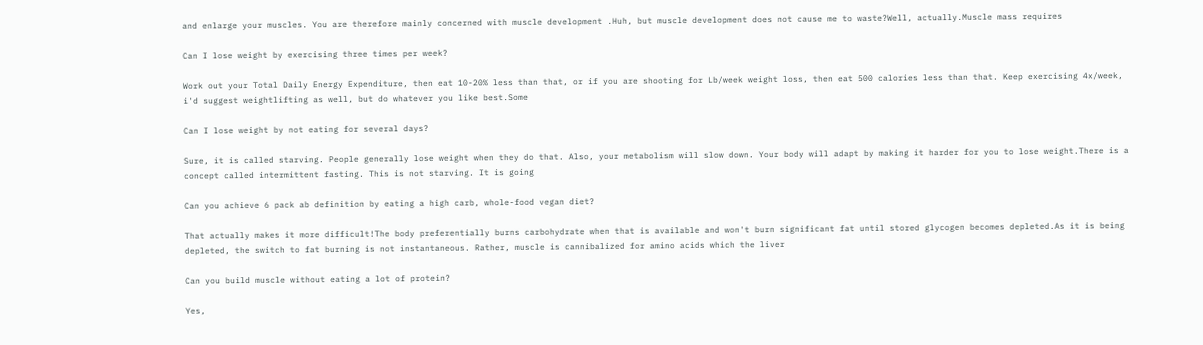and enlarge your muscles. You are therefore mainly concerned with muscle development .Huh, but muscle development does not cause me to waste?Well, actually.Muscle mass requires

Can I lose weight by exercising three times per week?

Work out your Total Daily Energy Expenditure, then eat 10-20% less than that, or if you are shooting for Lb/week weight loss, then eat 500 calories less than that. Keep exercising 4x/week, i'd suggest weightlifting as well, but do whatever you like best.Some

Can I lose weight by not eating for several days?

Sure, it is called starving. People generally lose weight when they do that. Also, your metabolism will slow down. Your body will adapt by making it harder for you to lose weight.There is a concept called intermittent fasting. This is not starving. It is going

Can you achieve 6 pack ab definition by eating a high carb, whole-food vegan diet?

That actually makes it more difficult!The body preferentially burns carbohydrate when that is available and won't burn significant fat until stored glycogen becomes depleted.As it is being depleted, the switch to fat burning is not instantaneous. Rather, muscle is cannibalized for amino acids which the liver

Can you build muscle without eating a lot of protein?

Yes,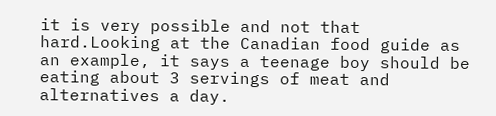it is very possible and not that hard.Looking at the Canadian food guide as an example, it says a teenage boy should be eating about 3 servings of meat and alternatives a day.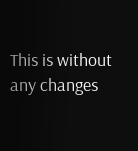This is without any changes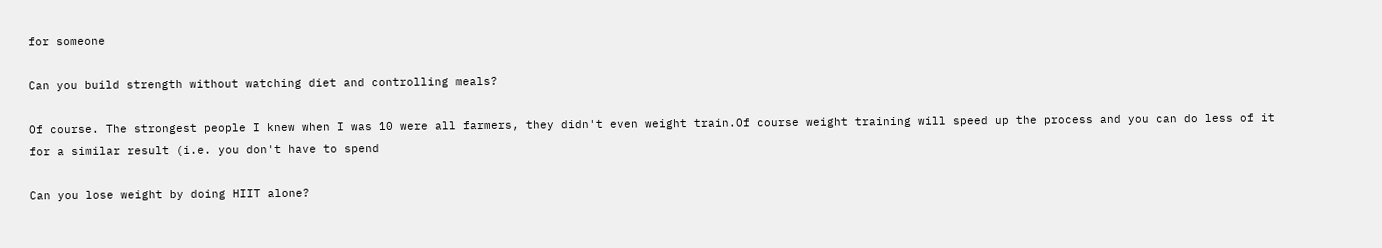for someone

Can you build strength without watching diet and controlling meals?

Of course. The strongest people I knew when I was 10 were all farmers, they didn't even weight train.Of course weight training will speed up the process and you can do less of it for a similar result (i.e. you don't have to spend

Can you lose weight by doing HIIT alone?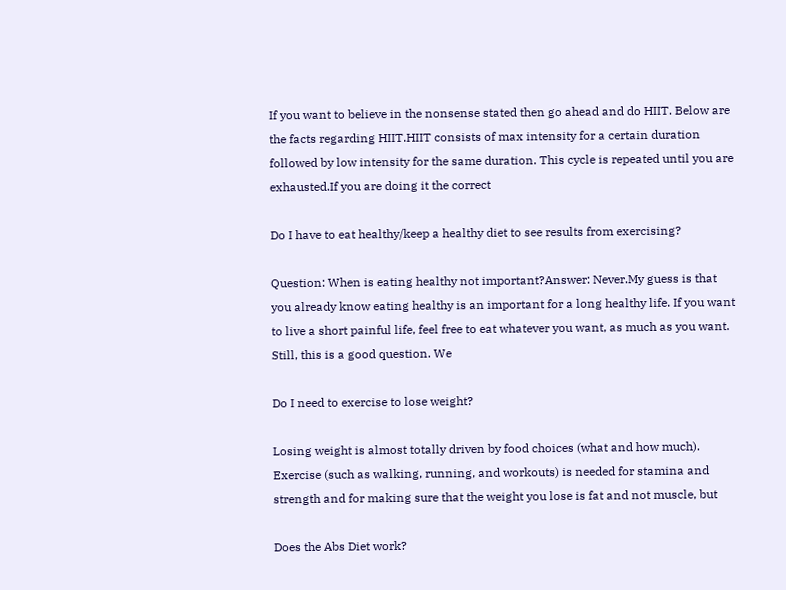If you want to believe in the nonsense stated then go ahead and do HIIT. Below are the facts regarding HIIT.HIIT consists of max intensity for a certain duration followed by low intensity for the same duration. This cycle is repeated until you are exhausted.If you are doing it the correct

Do I have to eat healthy/keep a healthy diet to see results from exercising?

Question: When is eating healthy not important?Answer: Never.My guess is that you already know eating healthy is an important for a long healthy life. If you want to live a short painful life, feel free to eat whatever you want, as much as you want. Still, this is a good question. We

Do I need to exercise to lose weight?

Losing weight is almost totally driven by food choices (what and how much). Exercise (such as walking, running, and workouts) is needed for stamina and strength and for making sure that the weight you lose is fat and not muscle, but

Does the Abs Diet work?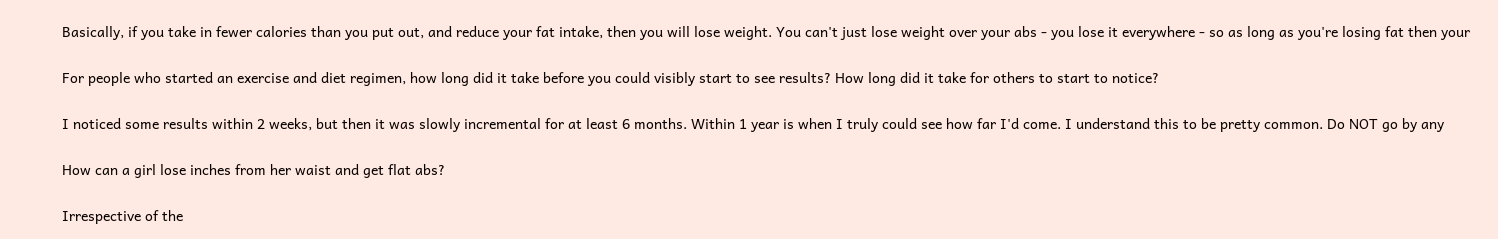Basically, if you take in fewer calories than you put out, and reduce your fat intake, then you will lose weight. You can't just lose weight over your abs - you lose it everywhere - so as long as you're losing fat then your

For people who started an exercise and diet regimen, how long did it take before you could visibly start to see results? How long did it take for others to start to notice?

I noticed some results within 2 weeks, but then it was slowly incremental for at least 6 months. Within 1 year is when I truly could see how far I'd come. I understand this to be pretty common. Do NOT go by any

How can a girl lose inches from her waist and get flat abs?

Irrespective of the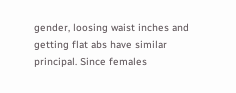gender, loosing waist inches and getting flat abs have similar principal. Since females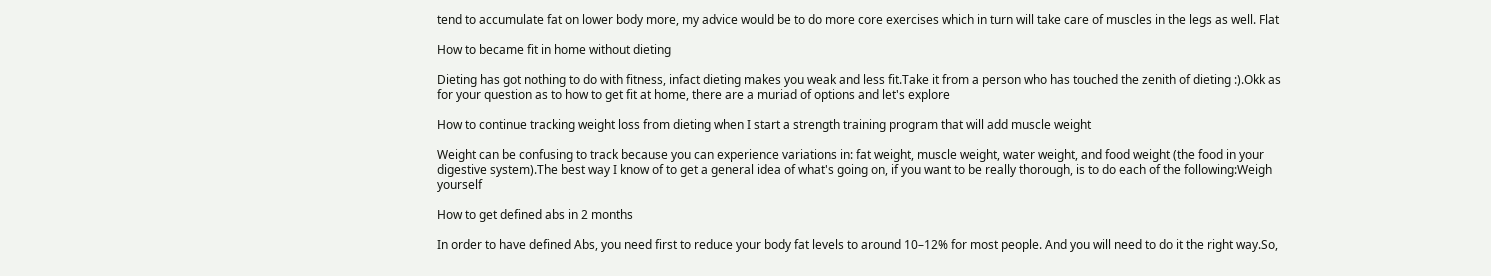tend to accumulate fat on lower body more, my advice would be to do more core exercises which in turn will take care of muscles in the legs as well. Flat

How to became fit in home without dieting

Dieting has got nothing to do with fitness, infact dieting makes you weak and less fit.Take it from a person who has touched the zenith of dieting :).Okk as for your question as to how to get fit at home, there are a muriad of options and let's explore

How to continue tracking weight loss from dieting when I start a strength training program that will add muscle weight

Weight can be confusing to track because you can experience variations in: fat weight, muscle weight, water weight, and food weight (the food in your digestive system).The best way I know of to get a general idea of what's going on, if you want to be really thorough, is to do each of the following:Weigh yourself

How to get defined abs in 2 months

In order to have defined Abs, you need first to reduce your body fat levels to around 10–12% for most people. And you will need to do it the right way.So,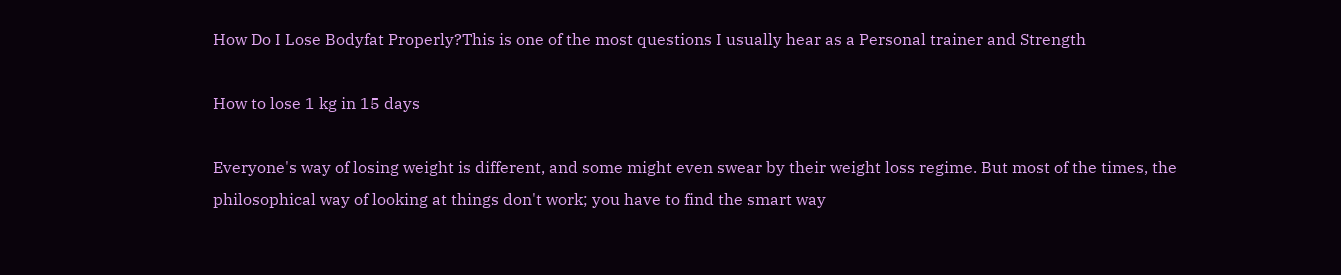How Do I Lose Bodyfat Properly?This is one of the most questions I usually hear as a Personal trainer and Strength

How to lose 1 kg in 15 days

Everyone's way of losing weight is different, and some might even swear by their weight loss regime. But most of the times, the philosophical way of looking at things don't work; you have to find the smart way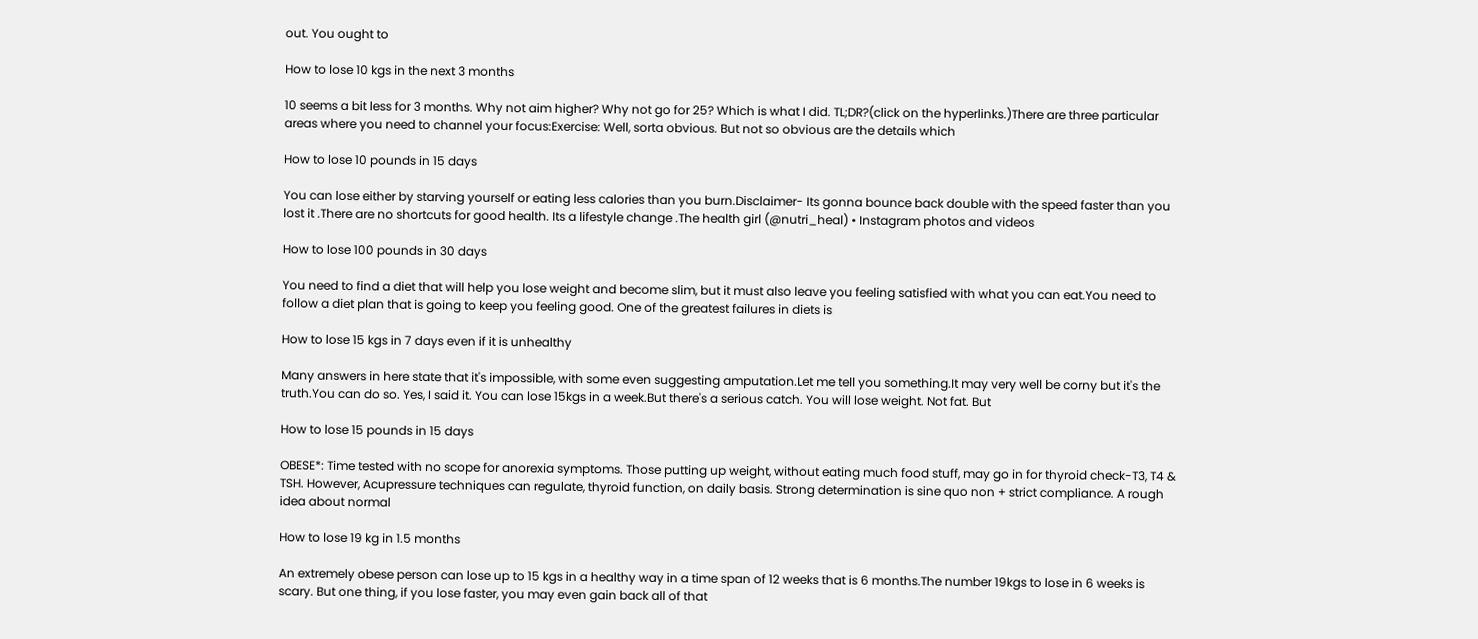out. You ought to

How to lose 10 kgs in the next 3 months

10 seems a bit less for 3 months. Why not aim higher? Why not go for 25? Which is what I did. TL;DR?(click on the hyperlinks.)There are three particular areas where you need to channel your focus:Exercise: Well, sorta obvious. But not so obvious are the details which

How to lose 10 pounds in 15 days

You can lose either by starving yourself or eating less calories than you burn.Disclaimer- Its gonna bounce back double with the speed faster than you lost it .There are no shortcuts for good health. Its a lifestyle change .The health girl (@nutri_heal) • Instagram photos and videos

How to lose 100 pounds in 30 days

You need to find a diet that will help you lose weight and become slim, but it must also leave you feeling satisfied with what you can eat.You need to follow a diet plan that is going to keep you feeling good. One of the greatest failures in diets is

How to lose 15 kgs in 7 days even if it is unhealthy

Many answers in here state that it's impossible, with some even suggesting amputation.Let me tell you something.It may very well be corny but it's the truth.You can do so. Yes, I said it. You can lose 15kgs in a week.But there's a serious catch. You will lose weight. Not fat. But

How to lose 15 pounds in 15 days

OBESE*: Time tested with no scope for anorexia symptoms. Those putting up weight, without eating much food stuff, may go in for thyroid check-T3, T4 & TSH. However, Acupressure techniques can regulate, thyroid function, on daily basis. Strong determination is sine quo non + strict compliance. A rough idea about normal

How to lose 19 kg in 1.5 months

An extremely obese person can lose up to 15 kgs in a healthy way in a time span of 12 weeks that is 6 months.The number 19kgs to lose in 6 weeks is scary. But one thing, if you lose faster, you may even gain back all of that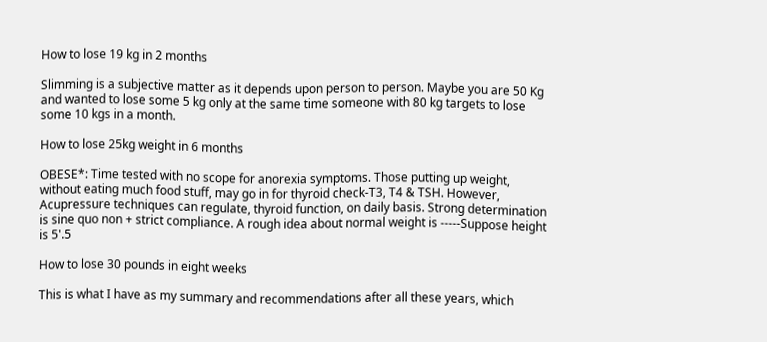How to lose 19 kg in 2 months

Slimming is a subjective matter as it depends upon person to person. Maybe you are 50 Kg and wanted to lose some 5 kg only at the same time someone with 80 kg targets to lose some 10 kgs in a month.

How to lose 25kg weight in 6 months

OBESE*: Time tested with no scope for anorexia symptoms. Those putting up weight, without eating much food stuff, may go in for thyroid check-T3, T4 & TSH. However, Acupressure techniques can regulate, thyroid function, on daily basis. Strong determination is sine quo non + strict compliance. A rough idea about normal weight is -----Suppose height is 5'.5

How to lose 30 pounds in eight weeks

This is what I have as my summary and recommendations after all these years, which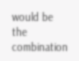would be the combination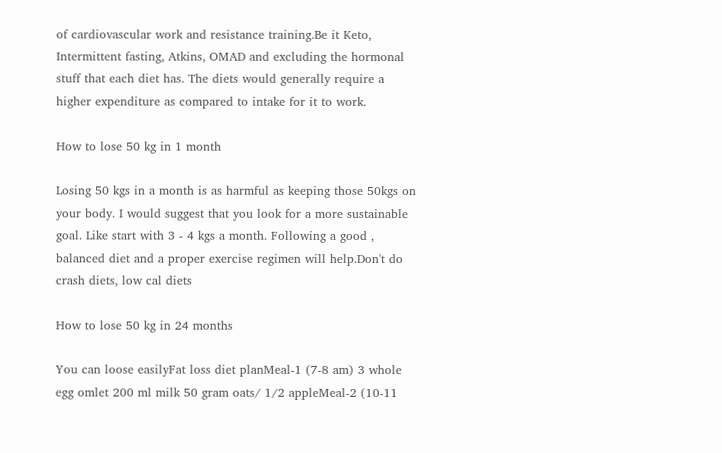of cardiovascular work and resistance training.Be it Keto, Intermittent fasting, Atkins, OMAD and excluding the hormonal stuff that each diet has. The diets would generally require a higher expenditure as compared to intake for it to work.

How to lose 50 kg in 1 month

Losing 50 kgs in a month is as harmful as keeping those 50kgs on your body. I would suggest that you look for a more sustainable goal. Like start with 3 - 4 kgs a month. Following a good , balanced diet and a proper exercise regimen will help.Don't do crash diets, low cal diets

How to lose 50 kg in 24 months

You can loose easilyFat loss diet planMeal-1 (7-8 am) 3 whole egg omlet 200 ml milk 50 gram oats/ 1/2 appleMeal-2 (10-11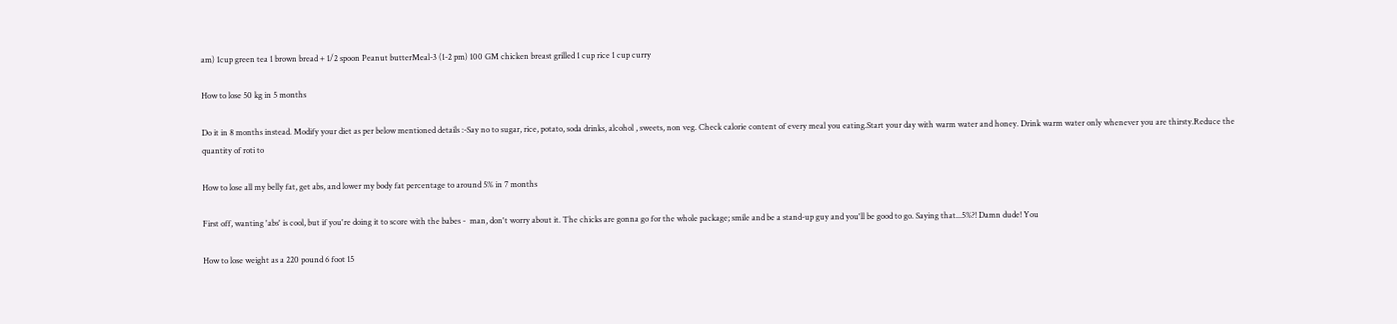am) 1cup green tea 1 brown bread + 1/2 spoon Peanut butterMeal-3 (1-2 pm) 100 GM chicken breast grilled 1 cup rice 1 cup curry

How to lose 50 kg in 5 months

Do it in 8 months instead. Modify your diet as per below mentioned details :-Say no to sugar, rice, potato, soda drinks, alcohol , sweets, non veg. Check calorie content of every meal you eating.Start your day with warm water and honey. Drink warm water only whenever you are thirsty.Reduce the quantity of roti to

How to lose all my belly fat, get abs, and lower my body fat percentage to around 5% in 7 months

First off, wanting 'abs' is cool, but if you're doing it to score with the babes -  man, don't worry about it. The chicks are gonna go for the whole package; smile and be a stand-up guy and you'll be good to go. Saying that...5%?! Damn dude! You

How to lose weight as a 220 pound 6 foot 15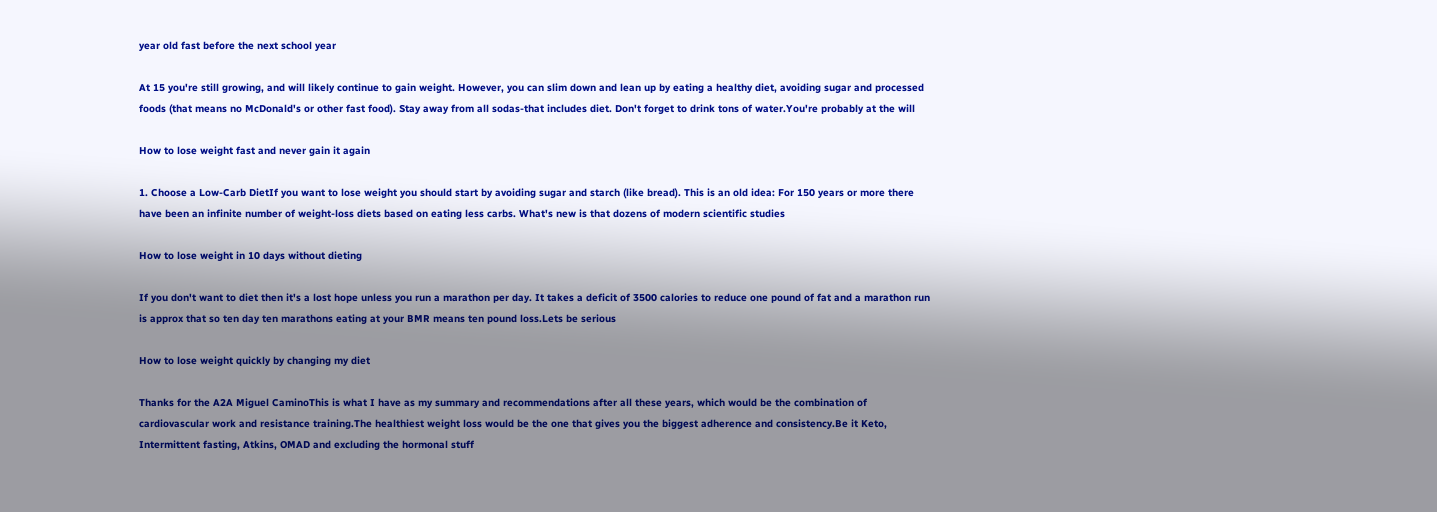year old fast before the next school year

At 15 you're still growing, and will likely continue to gain weight. However, you can slim down and lean up by eating a healthy diet, avoiding sugar and processed foods (that means no McDonald's or other fast food). Stay away from all sodas-that includes diet. Don't forget to drink tons of water.You're probably at the will

How to lose weight fast and never gain it again

1. Choose a Low-Carb DietIf you want to lose weight you should start by avoiding sugar and starch (like bread). This is an old idea: For 150 years or more there have been an infinite number of weight-loss diets based on eating less carbs. What's new is that dozens of modern scientific studies

How to lose weight in 10 days without dieting

If you don't want to diet then it's a lost hope unless you run a marathon per day. It takes a deficit of 3500 calories to reduce one pound of fat and a marathon run is approx that so ten day ten marathons eating at your BMR means ten pound loss.Lets be serious

How to lose weight quickly by changing my diet

Thanks for the A2A Miguel CaminoThis is what I have as my summary and recommendations after all these years, which would be the combination of cardiovascular work and resistance training.The healthiest weight loss would be the one that gives you the biggest adherence and consistency.Be it Keto, Intermittent fasting, Atkins, OMAD and excluding the hormonal stuff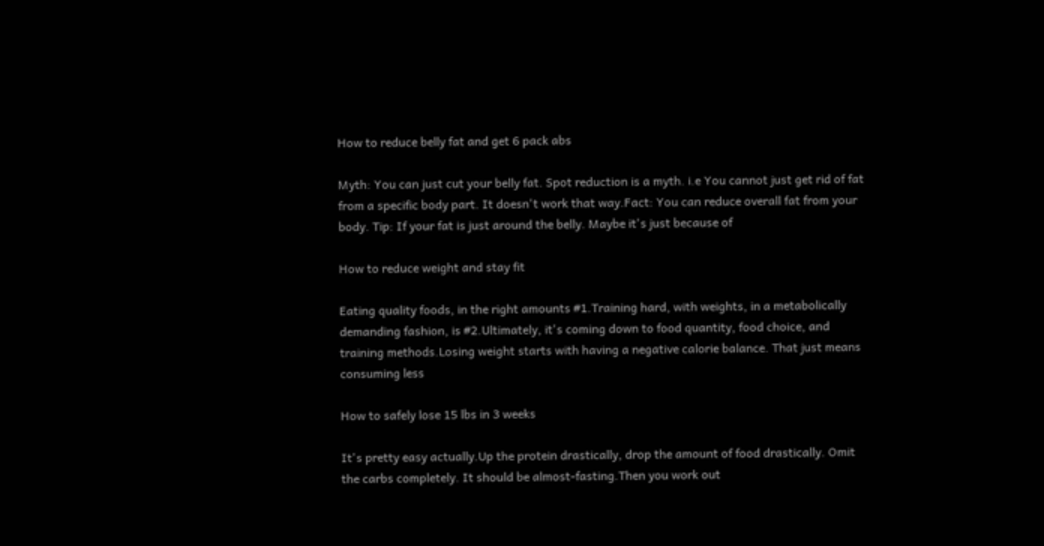How to reduce belly fat and get 6 pack abs

Myth: You can just cut your belly fat. Spot reduction is a myth. i.e You cannot just get rid of fat from a specific body part. It doesn't work that way.Fact: You can reduce overall fat from your body. Tip: If your fat is just around the belly. Maybe it's just because of

How to reduce weight and stay fit

Eating quality foods, in the right amounts #1.Training hard, with weights, in a metabolically demanding fashion, is #2.Ultimately, it's coming down to food quantity, food choice, and training methods.Losing weight starts with having a negative calorie balance. That just means consuming less

How to safely lose 15 lbs in 3 weeks

It's pretty easy actually.Up the protein drastically, drop the amount of food drastically. Omit the carbs completely. It should be almost-fasting.Then you work out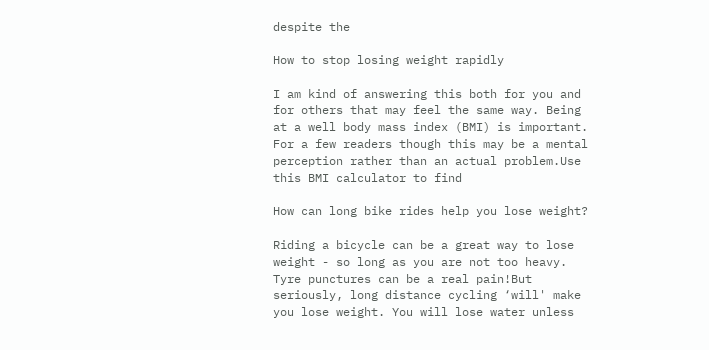despite the

How to stop losing weight rapidly

I am kind of answering this both for you and for others that may feel the same way. Being at a well body mass index (BMI) is important. For a few readers though this may be a mental perception rather than an actual problem.Use this BMI calculator to find

How can long bike rides help you lose weight?

Riding a bicycle can be a great way to lose weight - so long as you are not too heavy. Tyre punctures can be a real pain!But seriously, long distance cycling ‘will' make you lose weight. You will lose water unless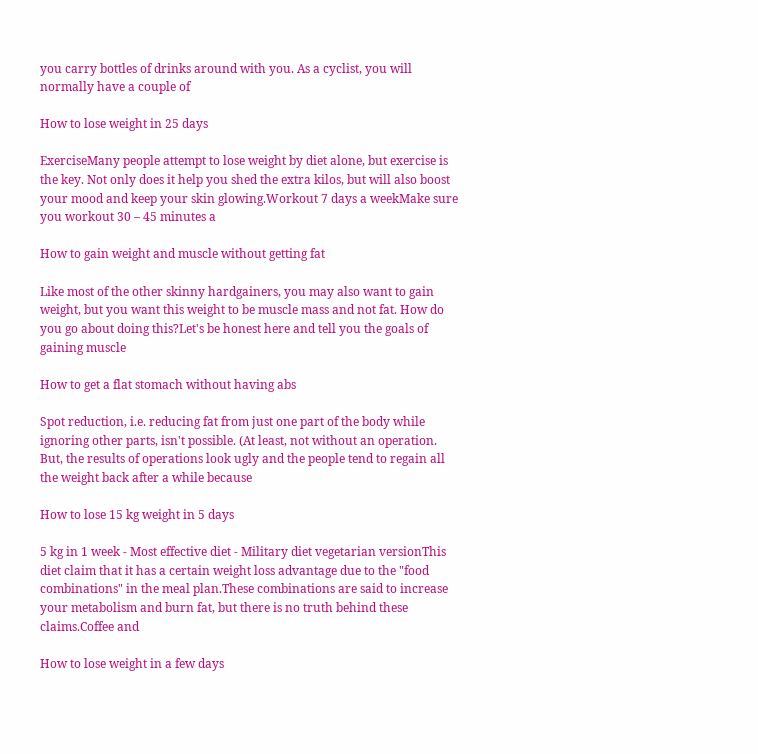you carry bottles of drinks around with you. As a cyclist, you will normally have a couple of

How to lose weight in 25 days

ExerciseMany people attempt to lose weight by diet alone, but exercise is the key. Not only does it help you shed the extra kilos, but will also boost your mood and keep your skin glowing.Workout 7 days a weekMake sure you workout 30 – 45 minutes a

How to gain weight and muscle without getting fat

Like most of the other skinny hardgainers, you may also want to gain weight, but you want this weight to be muscle mass and not fat. How do you go about doing this?Let's be honest here and tell you the goals of gaining muscle

How to get a flat stomach without having abs

Spot reduction, i.e. reducing fat from just one part of the body while ignoring other parts, isn't possible. (At least, not without an operation. But, the results of operations look ugly and the people tend to regain all the weight back after a while because

How to lose 15 kg weight in 5 days

5 kg in 1 week - Most effective diet - Military diet vegetarian versionThis diet claim that it has a certain weight loss advantage due to the "food combinations" in the meal plan.These combinations are said to increase your metabolism and burn fat, but there is no truth behind these claims.Coffee and

How to lose weight in a few days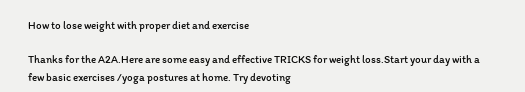How to lose weight with proper diet and exercise

Thanks for the A2A.Here are some easy and effective TRICKS for weight loss.Start your day with a few basic exercises /yoga postures at home. Try devoting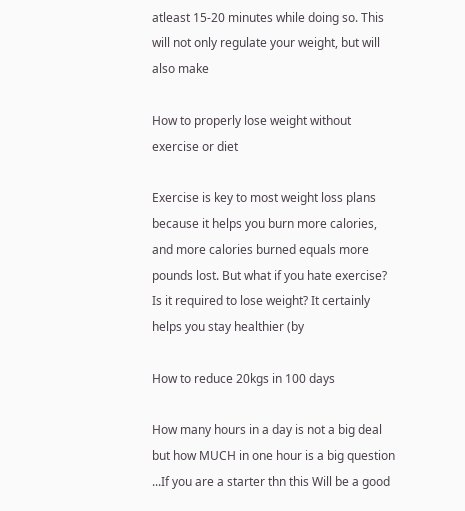atleast 15-20 minutes while doing so. This will not only regulate your weight, but will also make

How to properly lose weight without exercise or diet

Exercise is key to most weight loss plans because it helps you burn more calories, and more calories burned equals more pounds lost. But what if you hate exercise? Is it required to lose weight? It certainly helps you stay healthier (by

How to reduce 20kgs in 100 days

How many hours in a day is not a big deal but how MUCH in one hour is a big question ...If you are a starter thn this Will be a good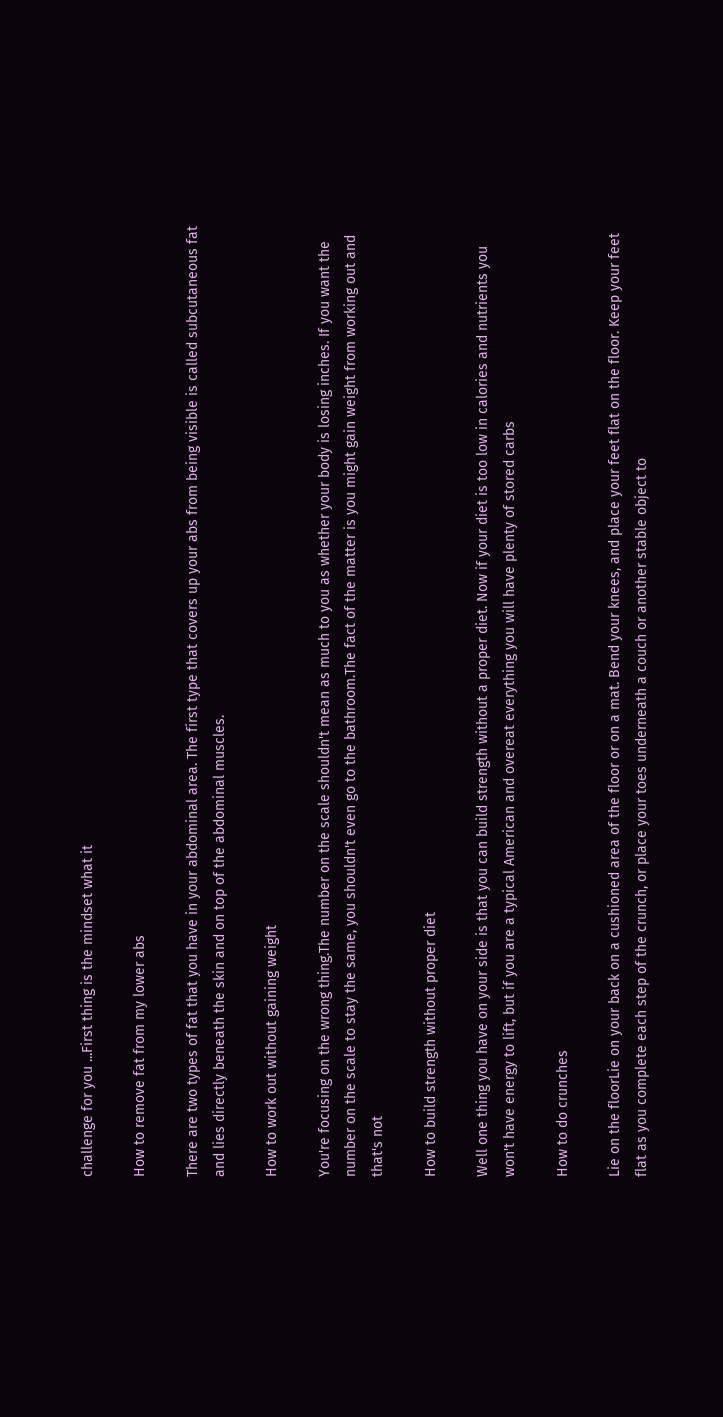challenge for you ...First thing is the mindset what it

How to remove fat from my lower abs

There are two types of fat that you have in your abdominal area. The first type that covers up your abs from being visible is called subcutaneous fat and lies directly beneath the skin and on top of the abdominal muscles.

How to work out without gaining weight

You're focusing on the wrong thing.The number on the scale shouldn't mean as much to you as whether your body is losing inches. If you want the number on the scale to stay the same, you shouldn't even go to the bathroom.The fact of the matter is you might gain weight from working out and that's not

How to build strength without proper diet

Well one thing you have on your side is that you can build strength without a proper diet. Now if your diet is too low in calories and nutrients you won't have energy to lift, but if you are a typical American and overeat everything you will have plenty of stored carbs

How to do crunches

Lie on the floorLie on your back on a cushioned area of the floor or on a mat. Bend your knees, and place your feet flat on the floor. Keep your feet flat as you complete each step of the crunch, or place your toes underneath a couch or another stable object to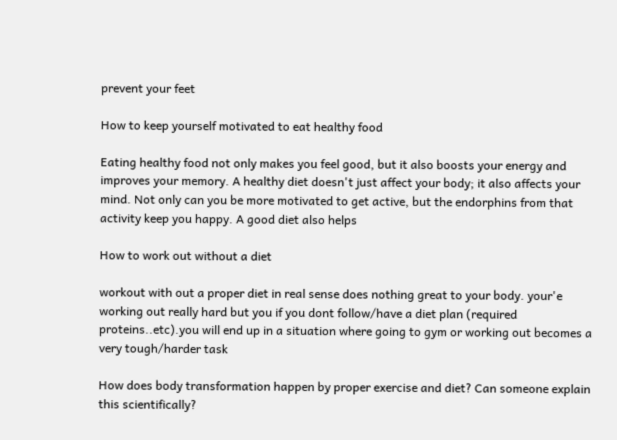prevent your feet

How to keep yourself motivated to eat healthy food

Eating healthy food not only makes you feel good, but it also boosts your energy and improves your memory. A healthy diet doesn't just affect your body; it also affects your mind. Not only can you be more motivated to get active, but the endorphins from that activity keep you happy. A good diet also helps

How to work out without a diet

workout with out a proper diet in real sense does nothing great to your body. your'e working out really hard but you if you dont follow/have a diet plan (required proteins..etc).you will end up in a situation where going to gym or working out becomes a very tough/harder task

How does body transformation happen by proper exercise and diet? Can someone explain this scientifically?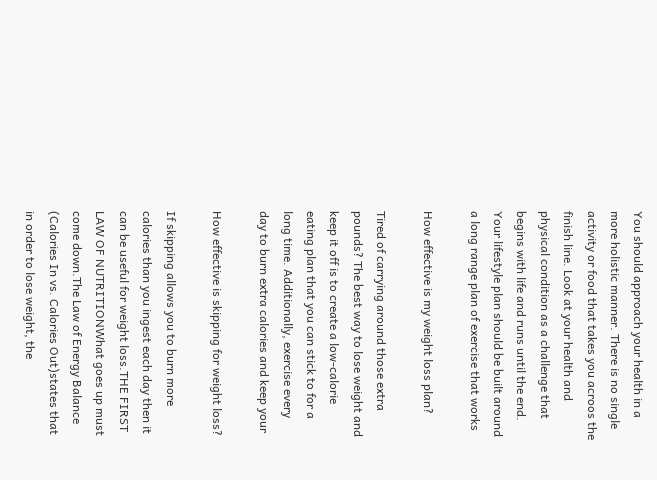You should approach your health in a more holistic manner. There is no single activity or food that takes you acroos the finish line. Look at your health and physical condition as a challenge that begins with life and runs until the end. Your lifestyle plan should be built around a long range plan of exercise that works

How effective is my weight loss plan?

Tired of carrying around those extra pounds? The best way to lose weight and keep it off is to create a low-calorie eating plan that you can stick to for a long time. Additionally, exercise every day to burn extra calories and keep your

How effective is skipping for weight loss?

If skipping allows you to burn more calories than you ingest each day then it can be useful for weight loss.THE FIRST LAW OF NUTRITIONWhat goes up must come down.The Law of Energy Balance (Calories In vs. Calories Out)states that in order to lose weight, the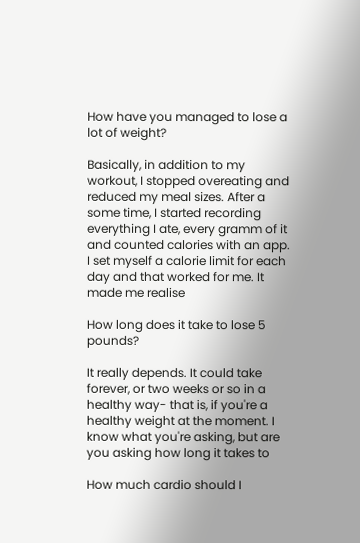How have you managed to lose a lot of weight?

Basically, in addition to my workout, I stopped overeating and reduced my meal sizes. After a some time, I started recording everything I ate, every gramm of it and counted calories with an app. I set myself a calorie limit for each day and that worked for me. It made me realise

How long does it take to lose 5 pounds?

It really depends. It could take forever, or two weeks or so in a healthy way- that is, if you're a healthy weight at the moment. I know what you're asking, but are you asking how long it takes to

How much cardio should I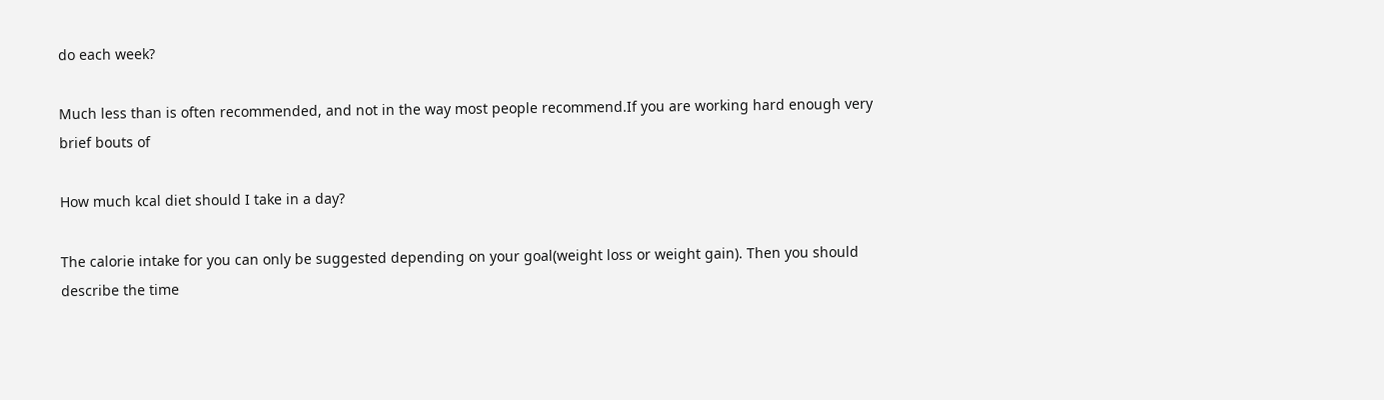do each week?

Much less than is often recommended, and not in the way most people recommend.If you are working hard enough very brief bouts of

How much kcal diet should I take in a day?

The calorie intake for you can only be suggested depending on your goal(weight loss or weight gain). Then you should describe the time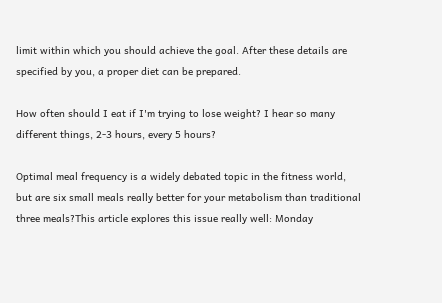limit within which you should achieve the goal. After these details are specified by you, a proper diet can be prepared.

How often should I eat if I'm trying to lose weight? I hear so many different things, 2-3 hours, every 5 hours?

Optimal meal frequency is a widely debated topic in the fitness world, but are six small meals really better for your metabolism than traditional three meals?This article explores this issue really well: Monday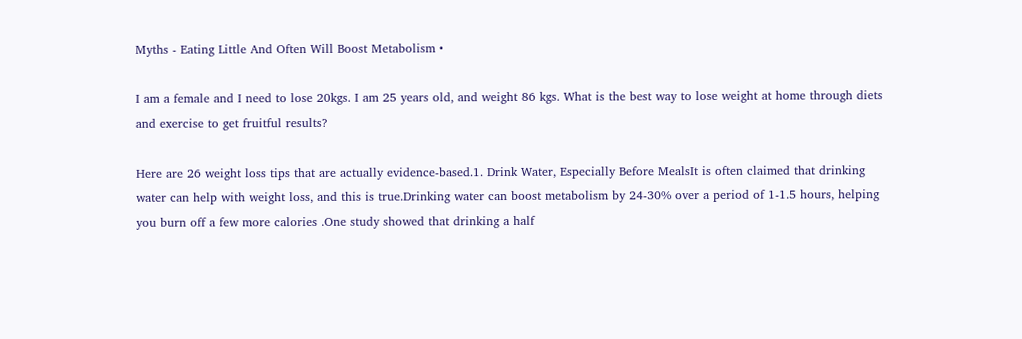Myths - Eating Little And Often Will Boost Metabolism •

I am a female and I need to lose 20kgs. I am 25 years old, and weight 86 kgs. What is the best way to lose weight at home through diets and exercise to get fruitful results?

Here are 26 weight loss tips that are actually evidence-based.1. Drink Water, Especially Before MealsIt is often claimed that drinking water can help with weight loss, and this is true.Drinking water can boost metabolism by 24-30% over a period of 1-1.5 hours, helping you burn off a few more calories .One study showed that drinking a half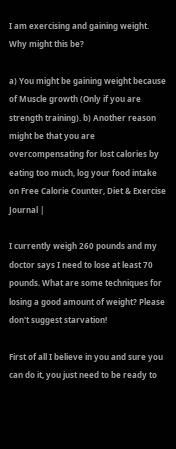I am exercising and gaining weight. Why might this be?

a) You might be gaining weight because of Muscle growth (Only if you are strength training). b) Another reason might be that you are overcompensating for lost calories by eating too much, log your food intake on Free Calorie Counter, Diet & Exercise Journal |

I currently weigh 260 pounds and my doctor says I need to lose at least 70 pounds. What are some techniques for losing a good amount of weight? Please don't suggest starvation!

First of all I believe in you and sure you can do it, you just need to be ready to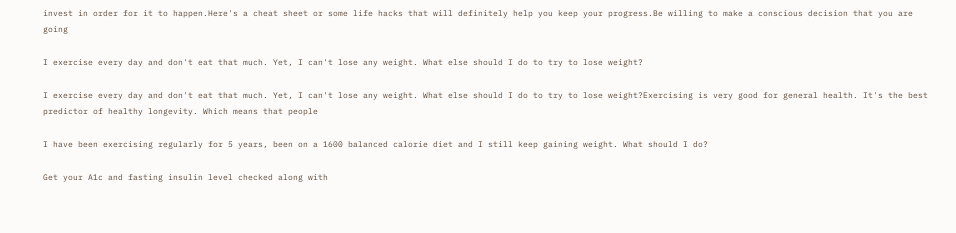invest in order for it to happen.Here's a cheat sheet or some life hacks that will definitely help you keep your progress.Be willing to make a conscious decision that you are going

I exercise every day and don't eat that much. Yet, I can't lose any weight. What else should I do to try to lose weight?

I exercise every day and don't eat that much. Yet, I can't lose any weight. What else should I do to try to lose weight?Exercising is very good for general health. It's the best predictor of healthy longevity. Which means that people

I have been exercising regularly for 5 years, been on a 1600 balanced calorie diet and I still keep gaining weight. What should I do?

Get your A1c and fasting insulin level checked along with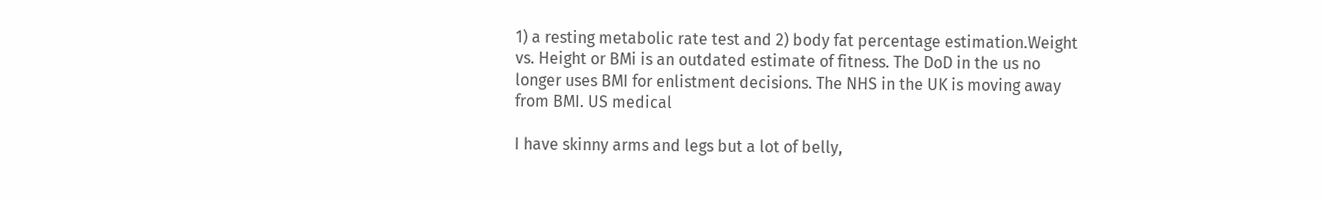1) a resting metabolic rate test and 2) body fat percentage estimation.Weight vs. Height or BMi is an outdated estimate of fitness. The DoD in the us no longer uses BMI for enlistment decisions. The NHS in the UK is moving away from BMI. US medical

I have skinny arms and legs but a lot of belly,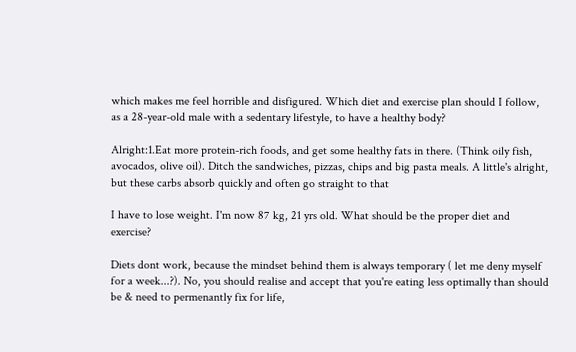which makes me feel horrible and disfigured. Which diet and exercise plan should I follow, as a 28-year-old male with a sedentary lifestyle, to have a healthy body?

Alright:1.Eat more protein-rich foods, and get some healthy fats in there. (Think oily fish, avocados, olive oil). Ditch the sandwiches, pizzas, chips and big pasta meals. A little's alright, but these carbs absorb quickly and often go straight to that

I have to lose weight. I'm now 87 kg, 21 yrs old. What should be the proper diet and exercise?

Diets dont work, because the mindset behind them is always temporary ( let me deny myself for a week...?). No, you should realise and accept that you're eating less optimally than should be & need to permenantly fix for life,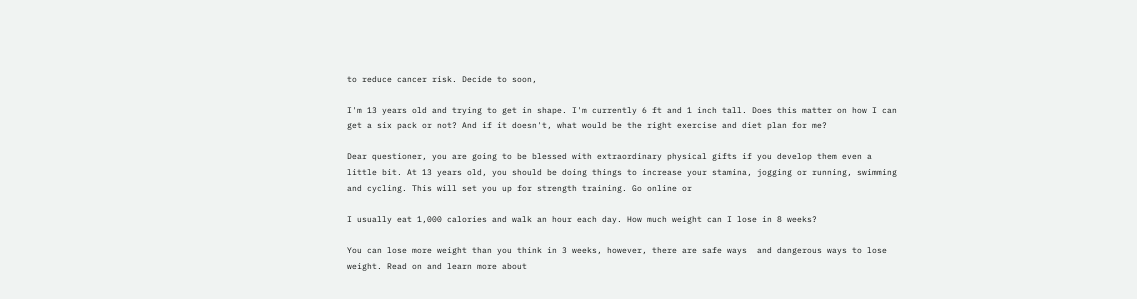to reduce cancer risk. Decide to soon,

I'm 13 years old and trying to get in shape. I'm currently 6 ft and 1 inch tall. Does this matter on how I can get a six pack or not? And if it doesn't, what would be the right exercise and diet plan for me?

Dear questioner, you are going to be blessed with extraordinary physical gifts if you develop them even a little bit. At 13 years old, you should be doing things to increase your stamina, jogging or running, swimming and cycling. This will set you up for strength training. Go online or

I usually eat 1,000 calories and walk an hour each day. How much weight can I lose in 8 weeks?

You can lose more weight than you think in 3 weeks, however, there are safe ways  and dangerous ways to lose weight. Read on and learn more about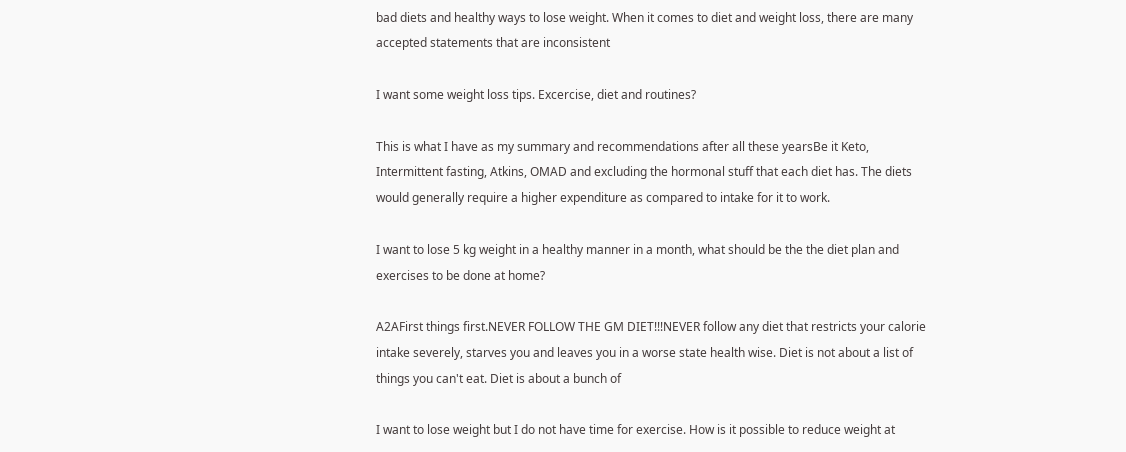bad diets and healthy ways to lose weight. When it comes to diet and weight loss, there are many accepted statements that are inconsistent

I want some weight loss tips. Excercise, diet and routines?

This is what I have as my summary and recommendations after all these yearsBe it Keto, Intermittent fasting, Atkins, OMAD and excluding the hormonal stuff that each diet has. The diets would generally require a higher expenditure as compared to intake for it to work.

I want to lose 5 kg weight in a healthy manner in a month, what should be the the diet plan and exercises to be done at home?

A2AFirst things first.NEVER FOLLOW THE GM DIET!!!NEVER follow any diet that restricts your calorie intake severely, starves you and leaves you in a worse state health wise. Diet is not about a list of things you can't eat. Diet is about a bunch of

I want to lose weight but I do not have time for exercise. How is it possible to reduce weight at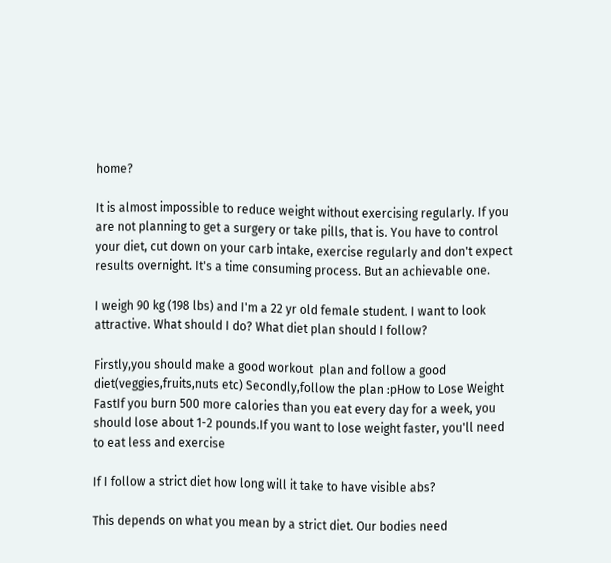home?

It is almost impossible to reduce weight without exercising regularly. If you are not planning to get a surgery or take pills, that is. You have to control your diet, cut down on your carb intake, exercise regularly and don't expect results overnight. It's a time consuming process. But an achievable one.

I weigh 90 kg (198 lbs) and I'm a 22 yr old female student. I want to look attractive. What should I do? What diet plan should I follow?

Firstly,you should make a good workout  plan and follow a good diet(veggies,fruits,nuts etc) Secondly,follow the plan :pHow to Lose Weight FastIf you burn 500 more calories than you eat every day for a week, you should lose about 1-2 pounds.If you want to lose weight faster, you'll need to eat less and exercise

If I follow a strict diet how long will it take to have visible abs?

This depends on what you mean by a strict diet. Our bodies need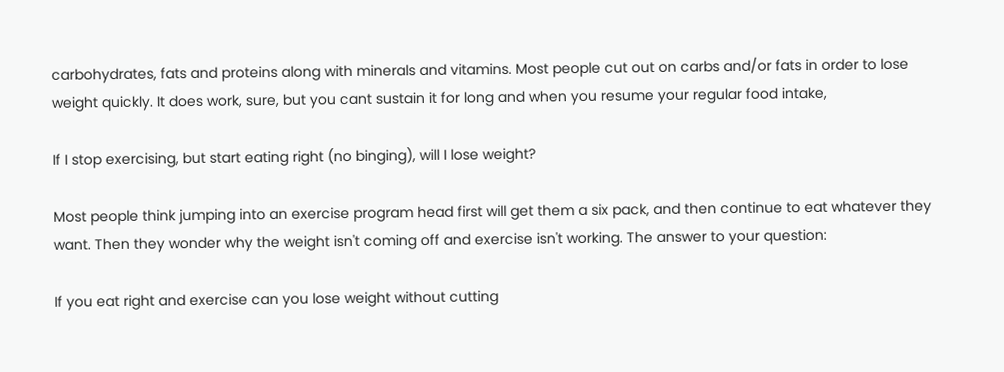carbohydrates, fats and proteins along with minerals and vitamins. Most people cut out on carbs and/or fats in order to lose weight quickly. It does work, sure, but you cant sustain it for long and when you resume your regular food intake,

If I stop exercising, but start eating right (no binging), will I lose weight?

Most people think jumping into an exercise program head first will get them a six pack, and then continue to eat whatever they want. Then they wonder why the weight isn't coming off and exercise isn't working. The answer to your question:

If you eat right and exercise can you lose weight without cutting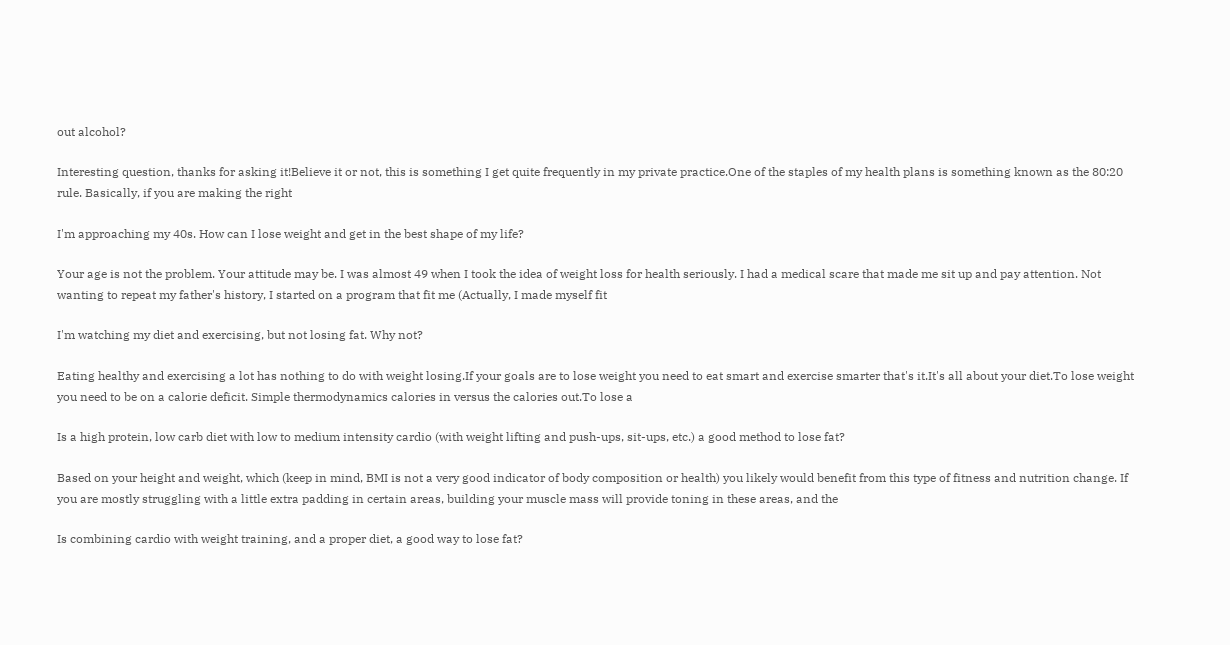out alcohol?

Interesting question, thanks for asking it!Believe it or not, this is something I get quite frequently in my private practice.One of the staples of my health plans is something known as the 80:20 rule. Basically, if you are making the right

I'm approaching my 40s. How can I lose weight and get in the best shape of my life?

Your age is not the problem. Your attitude may be. I was almost 49 when I took the idea of weight loss for health seriously. I had a medical scare that made me sit up and pay attention. Not wanting to repeat my father's history, I started on a program that fit me (Actually, I made myself fit

I'm watching my diet and exercising, but not losing fat. Why not?

Eating healthy and exercising a lot has nothing to do with weight losing.If your goals are to lose weight you need to eat smart and exercise smarter that's it.It's all about your diet.To lose weight you need to be on a calorie deficit. Simple thermodynamics calories in versus the calories out.To lose a

Is a high protein, low carb diet with low to medium intensity cardio (with weight lifting and push-ups, sit-ups, etc.) a good method to lose fat?

Based on your height and weight, which (keep in mind, BMI is not a very good indicator of body composition or health) you likely would benefit from this type of fitness and nutrition change. If you are mostly struggling with a little extra padding in certain areas, building your muscle mass will provide toning in these areas, and the

Is combining cardio with weight training, and a proper diet, a good way to lose fat?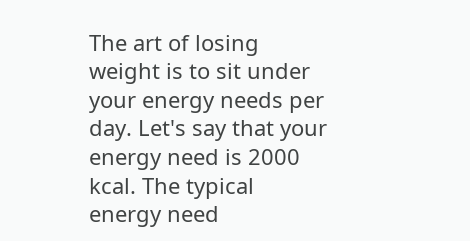The art of losing weight is to sit under your energy needs per day. Let's say that your energy need is 2000 kcal. The typical energy need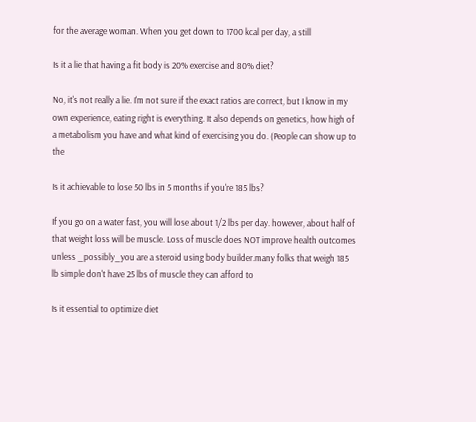for the average woman. When you get down to 1700 kcal per day, a still

Is it a lie that having a fit body is 20% exercise and 80% diet?

No, it's not really a lie. I'm not sure if the exact ratios are correct, but I know in my own experience, eating right is everything. It also depends on genetics, how high of a metabolism you have and what kind of exercising you do. (People can show up to the

Is it achievable to lose 50 lbs in 5 months if you're 185 lbs?

If you go on a water fast, you will lose about 1/2 lbs per day. however, about half of that weight loss will be muscle. Loss of muscle does NOT improve health outcomes unless _possibly_you are a steroid using body builder.many folks that weigh 185 lb simple don't have 25 lbs of muscle they can afford to

Is it essential to optimize diet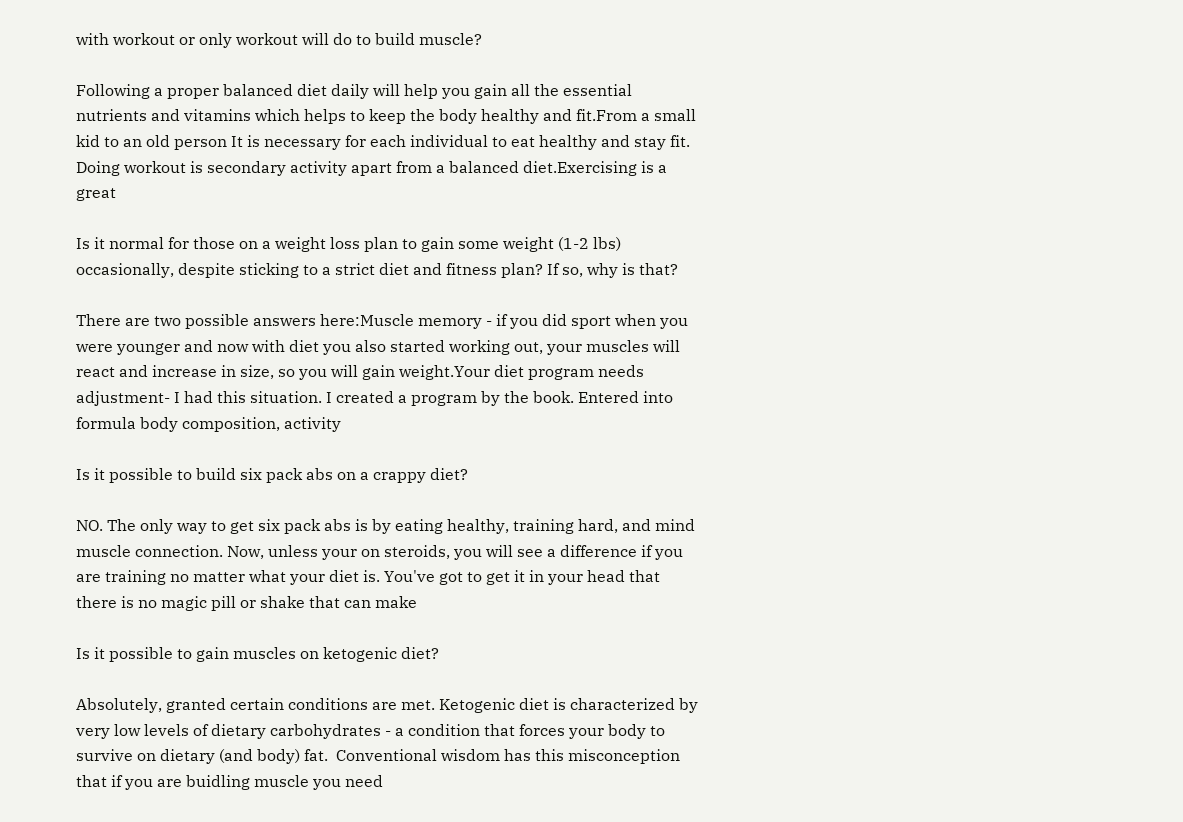with workout or only workout will do to build muscle?

Following a proper balanced diet daily will help you gain all the essential nutrients and vitamins which helps to keep the body healthy and fit.From a small kid to an old person It is necessary for each individual to eat healthy and stay fit. Doing workout is secondary activity apart from a balanced diet.Exercising is a great

Is it normal for those on a weight loss plan to gain some weight (1-2 lbs) occasionally, despite sticking to a strict diet and fitness plan? If so, why is that?

There are two possible answers here:Muscle memory - if you did sport when you were younger and now with diet you also started working out, your muscles will react and increase in size, so you will gain weight.Your diet program needs adjustment- I had this situation. I created a program by the book. Entered into formula body composition, activity

Is it possible to build six pack abs on a crappy diet?

NO. The only way to get six pack abs is by eating healthy, training hard, and mind muscle connection. Now, unless your on steroids, you will see a difference if you are training no matter what your diet is. You've got to get it in your head that there is no magic pill or shake that can make

Is it possible to gain muscles on ketogenic diet?

Absolutely, granted certain conditions are met. Ketogenic diet is characterized by very low levels of dietary carbohydrates - a condition that forces your body to survive on dietary (and body) fat.  Conventional wisdom has this misconception that if you are buidling muscle you need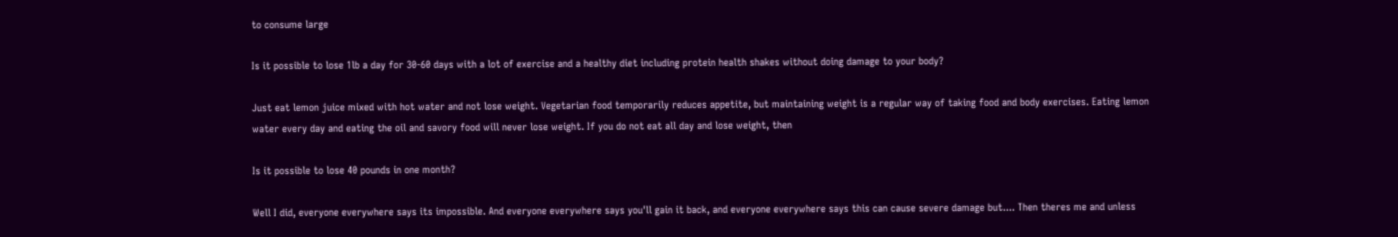to consume large

Is it possible to lose 1lb a day for 30-60 days with a lot of exercise and a healthy diet including protein health shakes without doing damage to your body?

Just eat lemon juice mixed with hot water and not lose weight. Vegetarian food temporarily reduces appetite, but maintaining weight is a regular way of taking food and body exercises. Eating lemon water every day and eating the oil and savory food will never lose weight. If you do not eat all day and lose weight, then

Is it possible to lose 40 pounds in one month?

Well I did, everyone everywhere says its impossible. And everyone everywhere says you'll gain it back, and everyone everywhere says this can cause severe damage but.... Then theres me and unless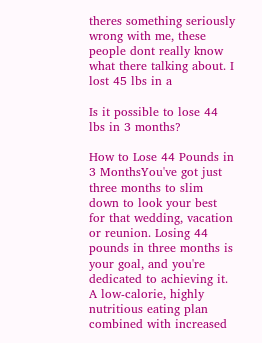theres something seriously wrong with me, these people dont really know what there talking about. I lost 45 lbs in a

Is it possible to lose 44 lbs in 3 months?

How to Lose 44 Pounds in 3 MonthsYou've got just three months to slim down to look your best for that wedding, vacation or reunion. Losing 44 pounds in three months is your goal, and you're dedicated to achieving it. A low-calorie, highly nutritious eating plan combined with increased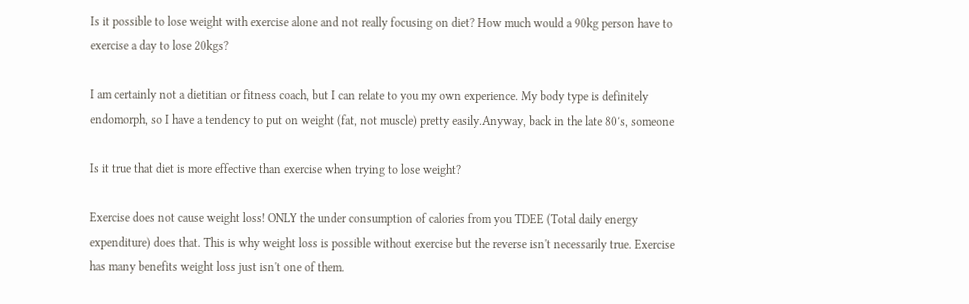Is it possible to lose weight with exercise alone and not really focusing on diet? How much would a 90kg person have to exercise a day to lose 20kgs?

I am certainly not a dietitian or fitness coach, but I can relate to you my own experience. My body type is definitely endomorph, so I have a tendency to put on weight (fat, not muscle) pretty easily.Anyway, back in the late 80′s, someone

Is it true that diet is more effective than exercise when trying to lose weight?

Exercise does not cause weight loss! ONLY the under consumption of calories from you TDEE (Total daily energy expenditure) does that. This is why weight loss is possible without exercise but the reverse isn't necessarily true. Exercise has many benefits weight loss just isn't one of them.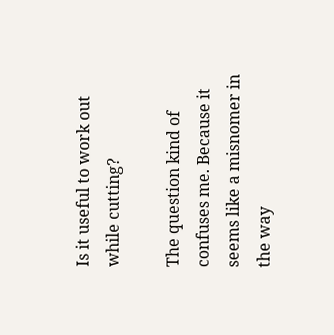Is it useful to work out while cutting?

The question kind of confuses me. Because it seems like a misnomer in the way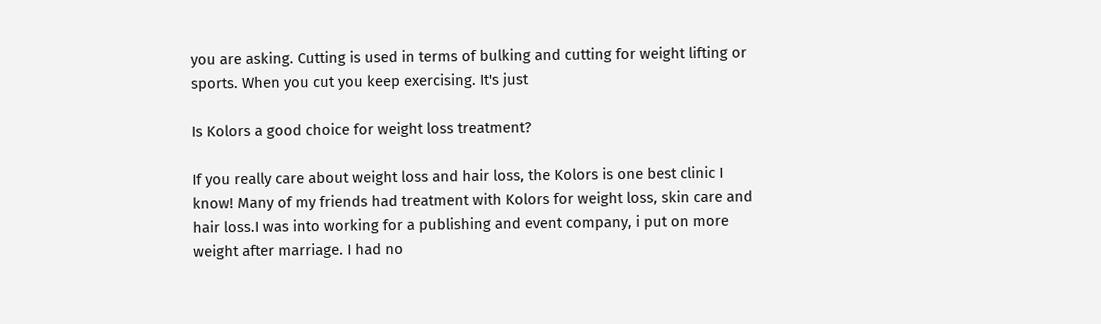you are asking. Cutting is used in terms of bulking and cutting for weight lifting or sports. When you cut you keep exercising. It's just

Is Kolors a good choice for weight loss treatment?

If you really care about weight loss and hair loss, the Kolors is one best clinic I know! Many of my friends had treatment with Kolors for weight loss, skin care and hair loss.I was into working for a publishing and event company, i put on more weight after marriage. I had no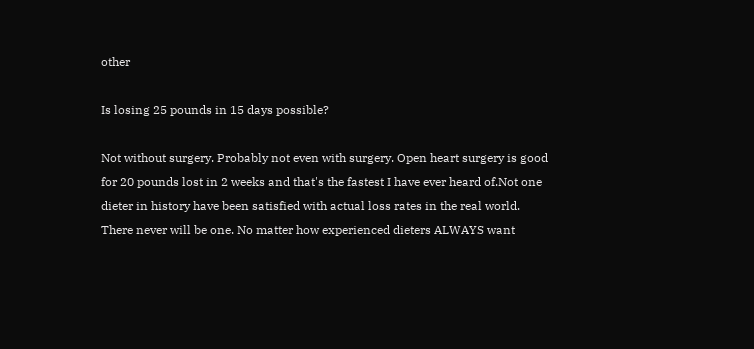other

Is losing 25 pounds in 15 days possible?

Not without surgery. Probably not even with surgery. Open heart surgery is good for 20 pounds lost in 2 weeks and that's the fastest I have ever heard of.Not one dieter in history have been satisfied with actual loss rates in the real world. There never will be one. No matter how experienced dieters ALWAYS want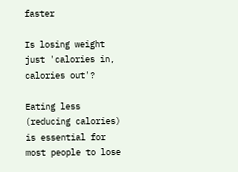faster

Is losing weight just 'calories in, calories out'?

Eating less (reducing calories) is essential for most people to lose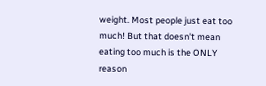weight. Most people just eat too much! But that doesn't mean eating too much is the ONLY reason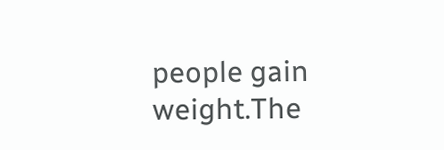people gain weight.The